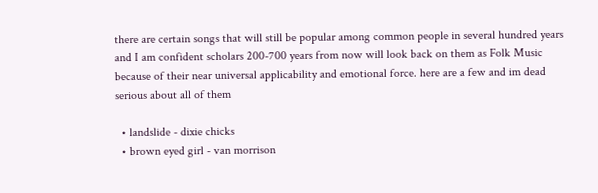there are certain songs that will still be popular among common people in several hundred years and I am confident scholars 200-700 years from now will look back on them as Folk Music because of their near universal applicability and emotional force. here are a few and im dead serious about all of them

  • landslide - dixie chicks
  • brown eyed girl - van morrison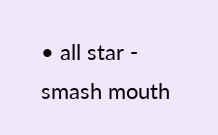• all star - smash mouth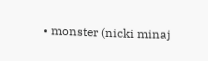• monster (nicki minaj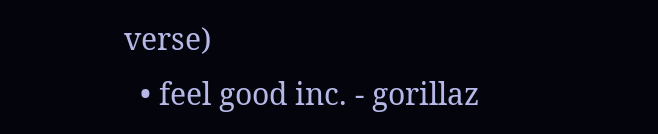verse)
  • feel good inc. - gorillaz